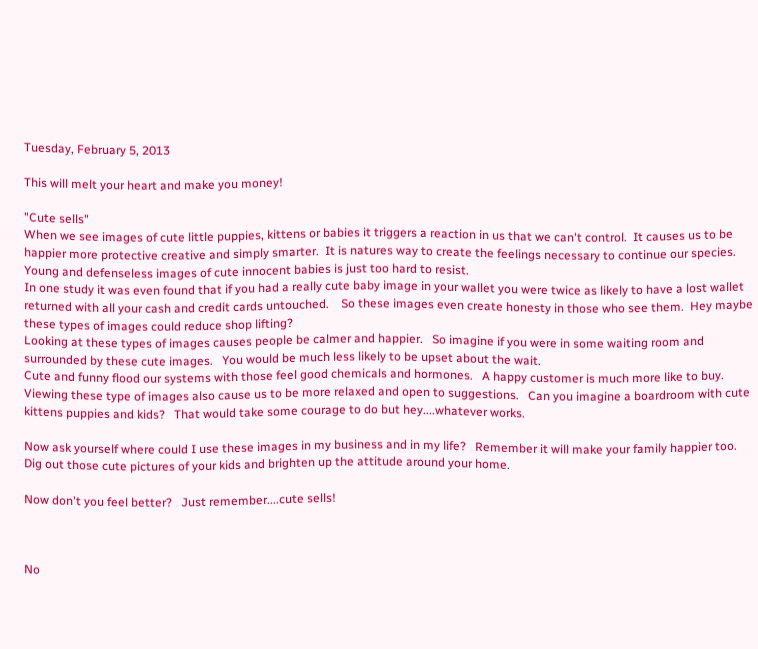Tuesday, February 5, 2013

This will melt your heart and make you money!

"Cute sells"
When we see images of cute little puppies, kittens or babies it triggers a reaction in us that we can't control.  It causes us to be happier more protective creative and simply smarter.  It is natures way to create the feelings necessary to continue our species.   Young and defenseless images of cute innocent babies is just too hard to resist.
In one study it was even found that if you had a really cute baby image in your wallet you were twice as likely to have a lost wallet returned with all your cash and credit cards untouched.    So these images even create honesty in those who see them.  Hey maybe these types of images could reduce shop lifting?
Looking at these types of images causes people be calmer and happier.   So imagine if you were in some waiting room and surrounded by these cute images.   You would be much less likely to be upset about the wait.
Cute and funny flood our systems with those feel good chemicals and hormones.   A happy customer is much more like to buy.
Viewing these type of images also cause us to be more relaxed and open to suggestions.   Can you imagine a boardroom with cute kittens puppies and kids?   That would take some courage to do but hey....whatever works.

Now ask yourself where could I use these images in my business and in my life?   Remember it will make your family happier too.   Dig out those cute pictures of your kids and brighten up the attitude around your home.

Now don't you feel better?   Just remember....cute sells!



No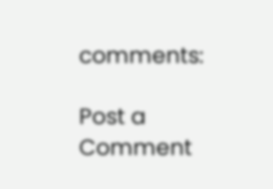comments:

Post a Comment